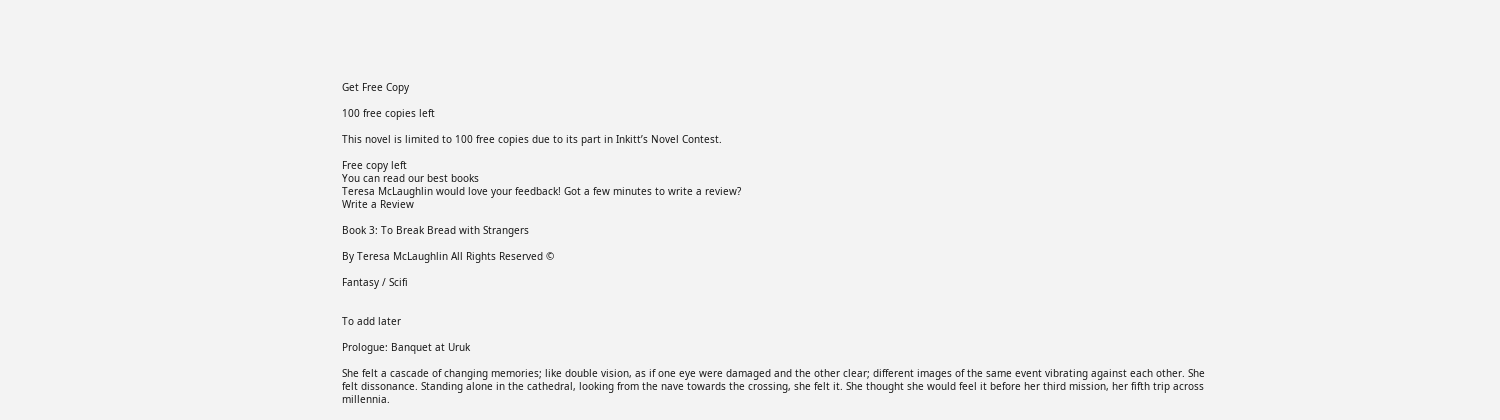Get Free Copy

100 free copies left

This novel is limited to 100 free copies due to its part in Inkitt’s Novel Contest.

Free copy left
You can read our best books
Teresa McLaughlin would love your feedback! Got a few minutes to write a review?
Write a Review

Book 3: To Break Bread with Strangers

By Teresa McLaughlin All Rights Reserved ©

Fantasy / Scifi


To add later

Prologue: Banquet at Uruk

She felt a cascade of changing memories; like double vision, as if one eye were damaged and the other clear; different images of the same event vibrating against each other. She felt dissonance. Standing alone in the cathedral, looking from the nave towards the crossing, she felt it. She thought she would feel it before her third mission, her fifth trip across millennia.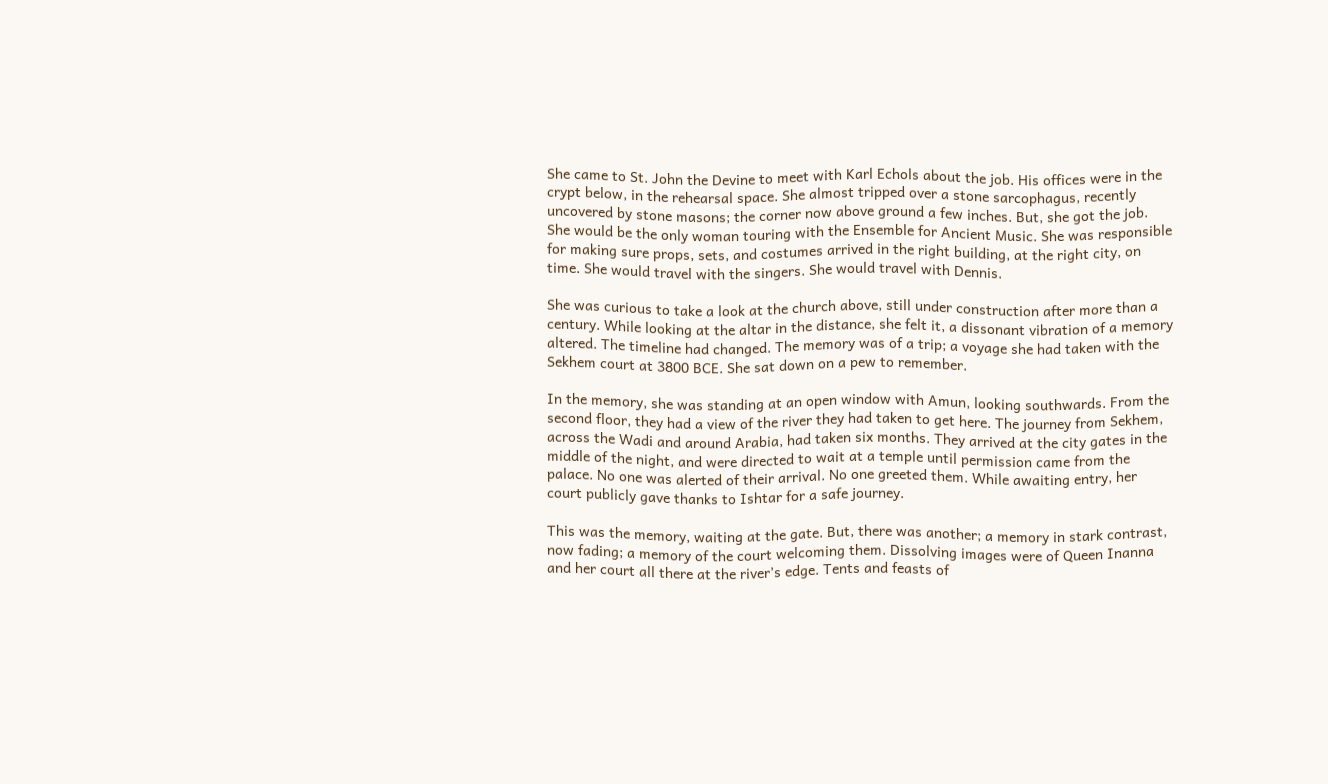She came to St. John the Devine to meet with Karl Echols about the job. His offices were in the crypt below, in the rehearsal space. She almost tripped over a stone sarcophagus, recently uncovered by stone masons; the corner now above ground a few inches. But, she got the job. She would be the only woman touring with the Ensemble for Ancient Music. She was responsible for making sure props, sets, and costumes arrived in the right building, at the right city, on time. She would travel with the singers. She would travel with Dennis.

She was curious to take a look at the church above, still under construction after more than a century. While looking at the altar in the distance, she felt it, a dissonant vibration of a memory altered. The timeline had changed. The memory was of a trip; a voyage she had taken with the Sekhem court at 3800 BCE. She sat down on a pew to remember.

In the memory, she was standing at an open window with Amun, looking southwards. From the second floor, they had a view of the river they had taken to get here. The journey from Sekhem, across the Wadi and around Arabia, had taken six months. They arrived at the city gates in the middle of the night, and were directed to wait at a temple until permission came from the palace. No one was alerted of their arrival. No one greeted them. While awaiting entry, her court publicly gave thanks to Ishtar for a safe journey.

This was the memory, waiting at the gate. But, there was another; a memory in stark contrast, now fading; a memory of the court welcoming them. Dissolving images were of Queen Inanna and her court all there at the river’s edge. Tents and feasts of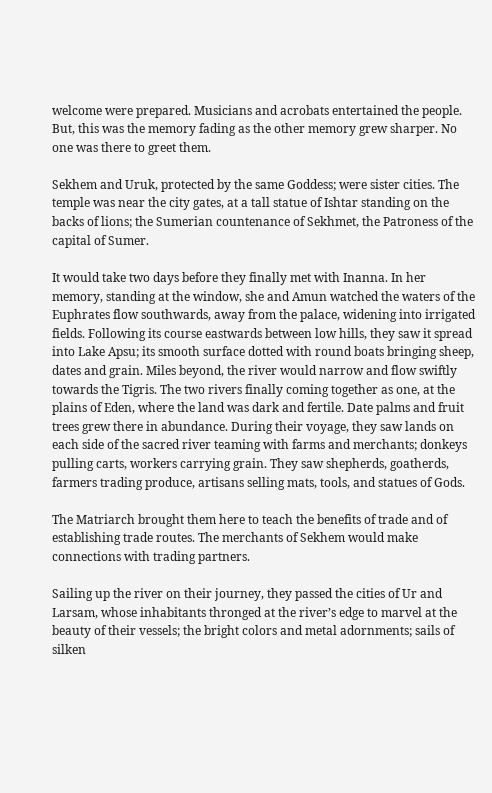welcome were prepared. Musicians and acrobats entertained the people. But, this was the memory fading as the other memory grew sharper. No one was there to greet them.

Sekhem and Uruk, protected by the same Goddess; were sister cities. The temple was near the city gates, at a tall statue of Ishtar standing on the backs of lions; the Sumerian countenance of Sekhmet, the Patroness of the capital of Sumer.

It would take two days before they finally met with Inanna. In her memory, standing at the window, she and Amun watched the waters of the Euphrates flow southwards, away from the palace, widening into irrigated fields. Following its course eastwards between low hills, they saw it spread into Lake Apsu; its smooth surface dotted with round boats bringing sheep, dates and grain. Miles beyond, the river would narrow and flow swiftly towards the Tigris. The two rivers finally coming together as one, at the plains of Eden, where the land was dark and fertile. Date palms and fruit trees grew there in abundance. During their voyage, they saw lands on each side of the sacred river teaming with farms and merchants; donkeys pulling carts, workers carrying grain. They saw shepherds, goatherds, farmers trading produce, artisans selling mats, tools, and statues of Gods.

The Matriarch brought them here to teach the benefits of trade and of establishing trade routes. The merchants of Sekhem would make connections with trading partners.

Sailing up the river on their journey, they passed the cities of Ur and Larsam, whose inhabitants thronged at the river’s edge to marvel at the beauty of their vessels; the bright colors and metal adornments; sails of silken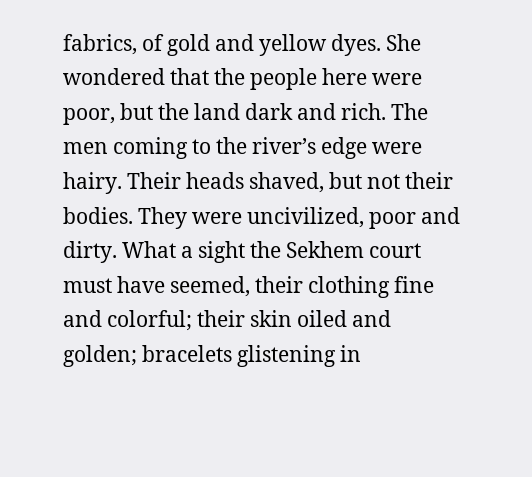fabrics, of gold and yellow dyes. She wondered that the people here were poor, but the land dark and rich. The men coming to the river’s edge were hairy. Their heads shaved, but not their bodies. They were uncivilized, poor and dirty. What a sight the Sekhem court must have seemed, their clothing fine and colorful; their skin oiled and golden; bracelets glistening in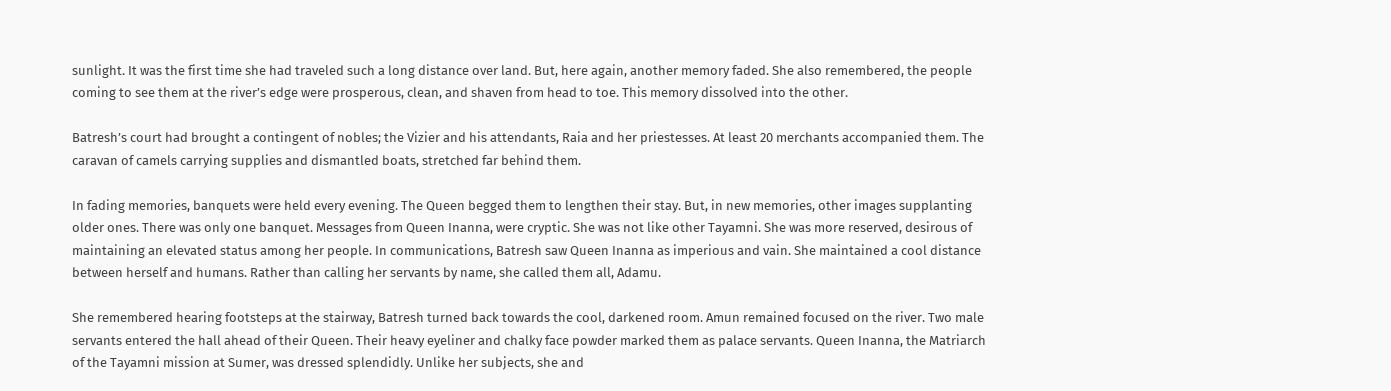sunlight. It was the first time she had traveled such a long distance over land. But, here again, another memory faded. She also remembered, the people coming to see them at the river’s edge were prosperous, clean, and shaven from head to toe. This memory dissolved into the other.

Batresh’s court had brought a contingent of nobles; the Vizier and his attendants, Raia and her priestesses. At least 20 merchants accompanied them. The caravan of camels carrying supplies and dismantled boats, stretched far behind them.

In fading memories, banquets were held every evening. The Queen begged them to lengthen their stay. But, in new memories, other images supplanting older ones. There was only one banquet. Messages from Queen Inanna, were cryptic. She was not like other Tayamni. She was more reserved, desirous of maintaining an elevated status among her people. In communications, Batresh saw Queen Inanna as imperious and vain. She maintained a cool distance between herself and humans. Rather than calling her servants by name, she called them all, Adamu.

She remembered hearing footsteps at the stairway, Batresh turned back towards the cool, darkened room. Amun remained focused on the river. Two male servants entered the hall ahead of their Queen. Their heavy eyeliner and chalky face powder marked them as palace servants. Queen Inanna, the Matriarch of the Tayamni mission at Sumer, was dressed splendidly. Unlike her subjects, she and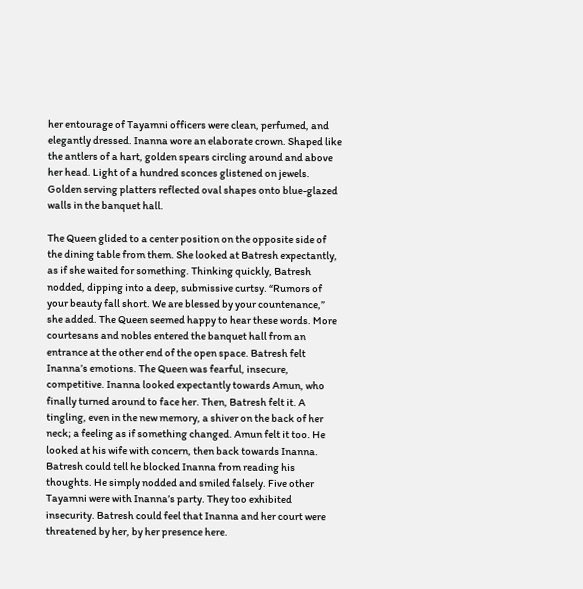her entourage of Tayamni officers were clean, perfumed, and elegantly dressed. Inanna wore an elaborate crown. Shaped like the antlers of a hart, golden spears circling around and above her head. Light of a hundred sconces glistened on jewels. Golden serving platters reflected oval shapes onto blue-glazed walls in the banquet hall.

The Queen glided to a center position on the opposite side of the dining table from them. She looked at Batresh expectantly, as if she waited for something. Thinking quickly, Batresh nodded, dipping into a deep, submissive curtsy. “Rumors of your beauty fall short. We are blessed by your countenance,” she added. The Queen seemed happy to hear these words. More courtesans and nobles entered the banquet hall from an entrance at the other end of the open space. Batresh felt Inanna’s emotions. The Queen was fearful, insecure, competitive. Inanna looked expectantly towards Amun, who finally turned around to face her. Then, Batresh felt it. A tingling, even in the new memory, a shiver on the back of her neck; a feeling as if something changed. Amun felt it too. He looked at his wife with concern, then back towards Inanna. Batresh could tell he blocked Inanna from reading his thoughts. He simply nodded and smiled falsely. Five other Tayamni were with Inanna’s party. They too exhibited insecurity. Batresh could feel that Inanna and her court were threatened by her, by her presence here.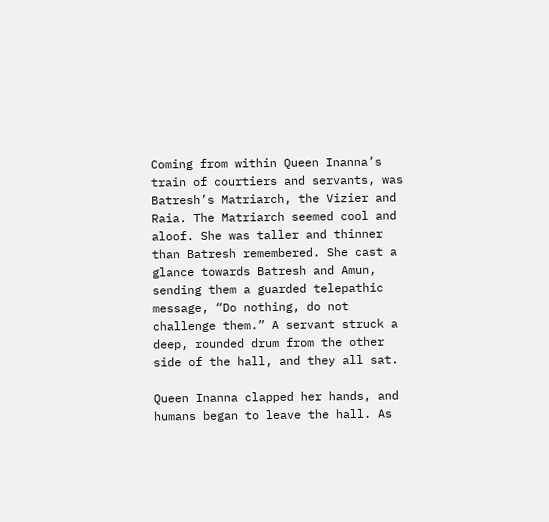Coming from within Queen Inanna’s train of courtiers and servants, was Batresh’s Matriarch, the Vizier and Raia. The Matriarch seemed cool and aloof. She was taller and thinner than Batresh remembered. She cast a glance towards Batresh and Amun, sending them a guarded telepathic message, “Do nothing, do not challenge them.” A servant struck a deep, rounded drum from the other side of the hall, and they all sat.

Queen Inanna clapped her hands, and humans began to leave the hall. As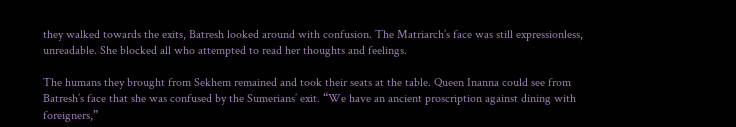they walked towards the exits, Batresh looked around with confusion. The Matriarch’s face was still expressionless, unreadable. She blocked all who attempted to read her thoughts and feelings.

The humans they brought from Sekhem remained and took their seats at the table. Queen Inanna could see from Batresh’s face that she was confused by the Sumerians’ exit. “We have an ancient proscription against dining with foreigners,”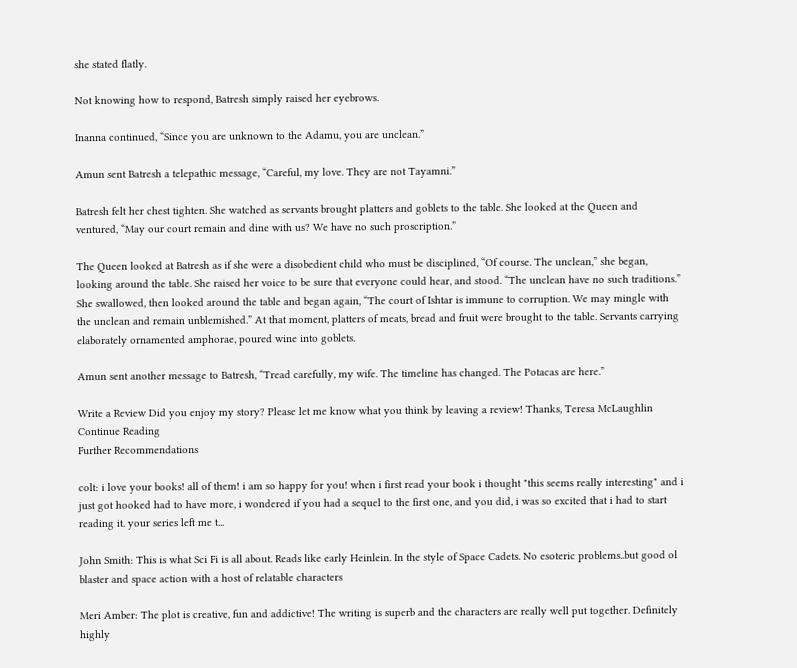she stated flatly.

Not knowing how to respond, Batresh simply raised her eyebrows.

Inanna continued, “Since you are unknown to the Adamu, you are unclean.”

Amun sent Batresh a telepathic message, “Careful, my love. They are not Tayamni.”

Batresh felt her chest tighten. She watched as servants brought platters and goblets to the table. She looked at the Queen and ventured, “May our court remain and dine with us? We have no such proscription.”

The Queen looked at Batresh as if she were a disobedient child who must be disciplined, “Of course. The unclean,” she began, looking around the table. She raised her voice to be sure that everyone could hear, and stood. “The unclean have no such traditions.” She swallowed, then looked around the table and began again, “The court of Ishtar is immune to corruption. We may mingle with the unclean and remain unblemished.” At that moment, platters of meats, bread and fruit were brought to the table. Servants carrying elaborately ornamented amphorae, poured wine into goblets.

Amun sent another message to Batresh, “Tread carefully, my wife. The timeline has changed. The Potacas are here.”

Write a Review Did you enjoy my story? Please let me know what you think by leaving a review! Thanks, Teresa McLaughlin
Continue Reading
Further Recommendations

colt: i love your books! all of them! i am so happy for you! when i first read your book i thought "this seems really interesting" and i just got hooked had to have more, i wondered if you had a sequel to the first one, and you did, i was so excited that i had to start reading it. your series left me t...

John Smith: This is what Sci Fi is all about. Reads like early Heinlein. In the style of Space Cadets. No esoteric problems..but good ol blaster and space action with a host of relatable characters

Meri Amber: The plot is creative, fun and addictive! The writing is superb and the characters are really well put together. Definitely highly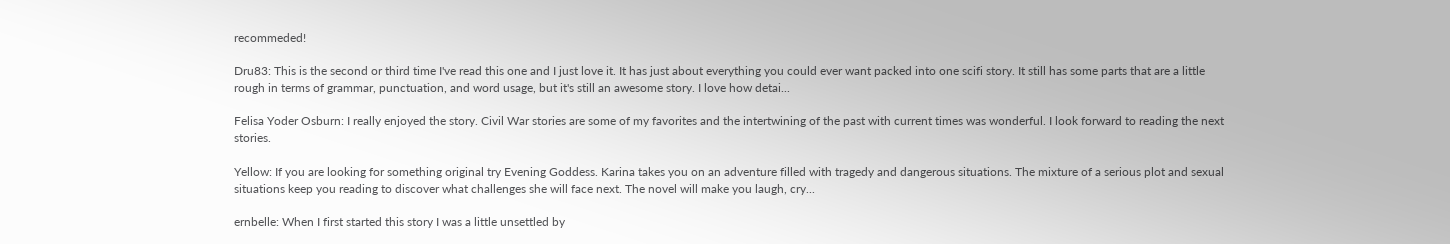recommeded!

Dru83: This is the second or third time I've read this one and I just love it. It has just about everything you could ever want packed into one scifi story. It still has some parts that are a little rough in terms of grammar, punctuation, and word usage, but it's still an awesome story. I love how detai...

Felisa Yoder Osburn: I really enjoyed the story. Civil War stories are some of my favorites and the intertwining of the past with current times was wonderful. I look forward to reading the next stories.

Yellow: If you are looking for something original try Evening Goddess. Karina takes you on an adventure filled with tragedy and dangerous situations. The mixture of a serious plot and sexual situations keep you reading to discover what challenges she will face next. The novel will make you laugh, cry...

ernbelle: When I first started this story I was a little unsettled by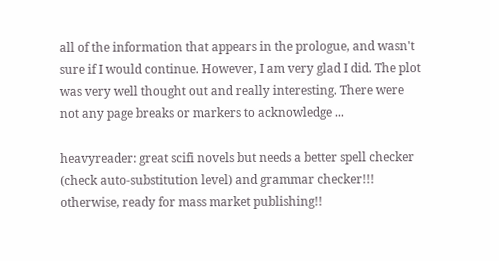all of the information that appears in the prologue, and wasn't sure if I would continue. However, I am very glad I did. The plot was very well thought out and really interesting. There were not any page breaks or markers to acknowledge ...

heavyreader: great scifi novels but needs a better spell checker (check auto-substitution level) and grammar checker!!! otherwise, ready for mass market publishing!!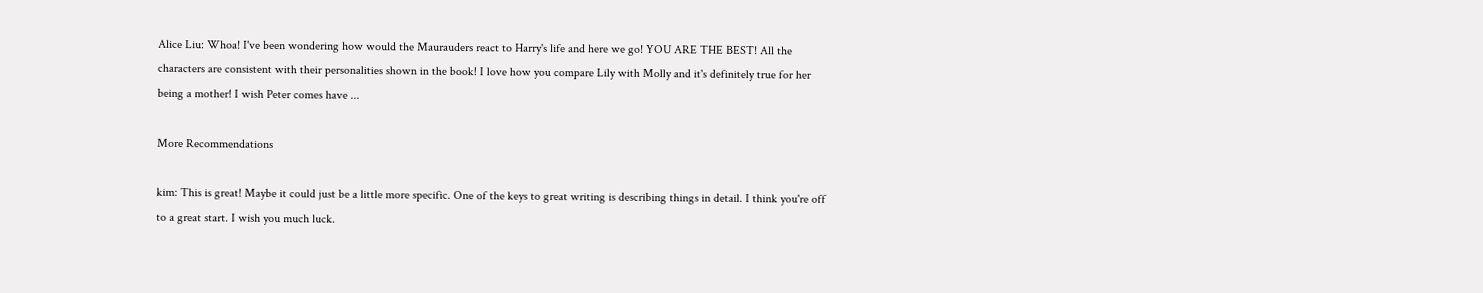Alice Liu: Whoa! I've been wondering how would the Maurauders react to Harry's life and here we go! YOU ARE THE BEST! All the characters are consistent with their personalities shown in the book! I love how you compare Lily with Molly and it's definitely true for her being a mother! I wish Peter comes have ...

More Recommendations

kim: This is great! Maybe it could just be a little more specific. One of the keys to great writing is describing things in detail. I think you're off to a great start. I wish you much luck.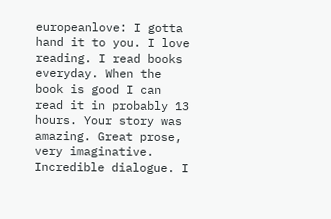europeanlove: I gotta hand it to you. I love reading. I read books everyday. When the book is good I can read it in probably 13 hours. Your story was amazing. Great prose, very imaginative. Incredible dialogue. I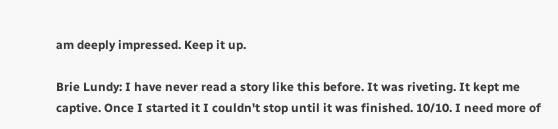am deeply impressed. Keep it up.

Brie Lundy: I have never read a story like this before. It was riveting. It kept me captive. Once I started it I couldn't stop until it was finished. 10/10. I need more of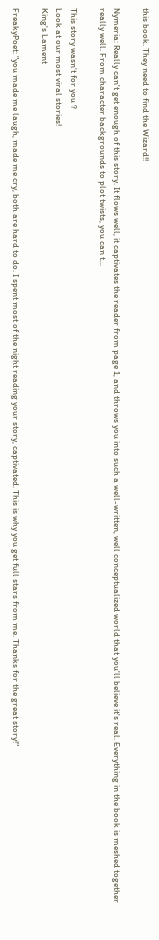this book. They need to find the Wizard!!

Nymeria: Really can't get enough of this story. It flows well, it captivates the reader from page 1, and throws you into such a well-written, well conceptualized world that you'll believe it's real. Everything in the book is meshed together really well. From character backgrounds to plot twists, you can t...

This story wasn't for you ?
Look at our most viral stories!
King's Lament

FreakyPoet: "you made me laugh, made me cry, both are hard to do. I spent most of the night reading your story, captivated. This is why you get full stars from me. Thanks for the great story!"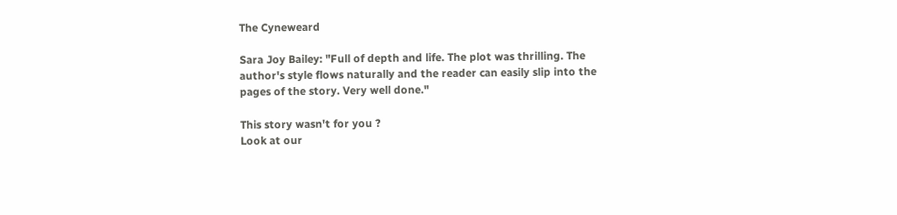The Cyneweard

Sara Joy Bailey: "Full of depth and life. The plot was thrilling. The author's style flows naturally and the reader can easily slip into the pages of the story. Very well done."

This story wasn't for you ?
Look at our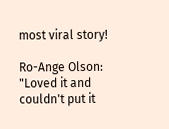most viral story!

Ro-Ange Olson: "Loved it and couldn't put it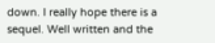down. I really hope there is a sequel. Well written and the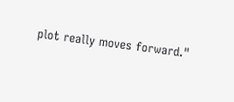plot really moves forward."